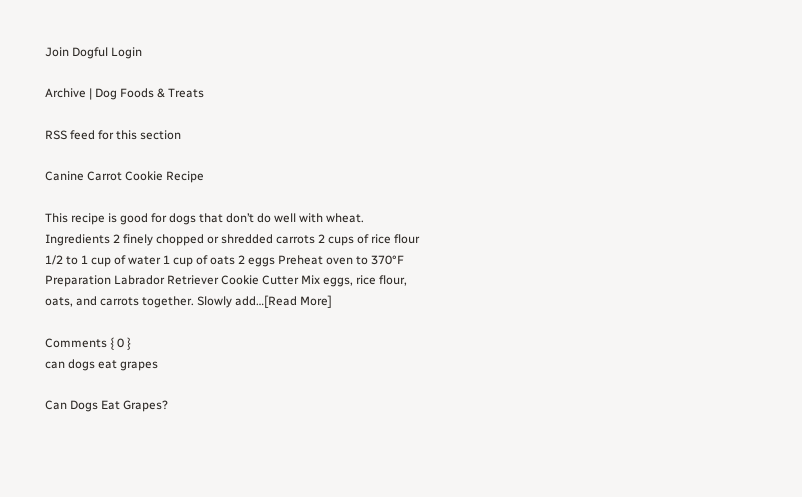Join Dogful Login

Archive | Dog Foods & Treats

RSS feed for this section

Canine Carrot Cookie Recipe

This recipe is good for dogs that don’t do well with wheat. Ingredients 2 finely chopped or shredded carrots 2 cups of rice flour 1/2 to 1 cup of water 1 cup of oats 2 eggs Preheat oven to 370°F Preparation Labrador Retriever Cookie Cutter Mix eggs, rice flour, oats, and carrots together. Slowly add…[Read More]

Comments { 0 }
can dogs eat grapes

Can Dogs Eat Grapes?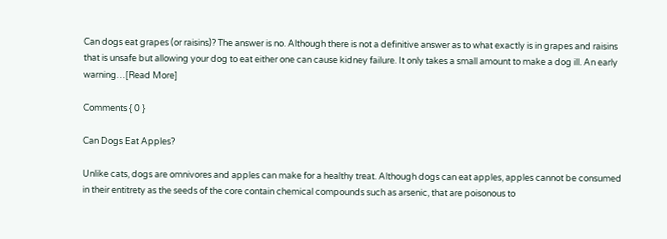Can dogs eat grapes (or raisins)? The answer is no. Although there is not a definitive answer as to what exactly is in grapes and raisins that is unsafe but allowing your dog to eat either one can cause kidney failure. It only takes a small amount to make a dog ill. An early warning…[Read More]

Comments { 0 }

Can Dogs Eat Apples?

Unlike cats, dogs are omnivores and apples can make for a healthy treat. Although dogs can eat apples, apples cannot be consumed in their entitrety as the seeds of the core contain chemical compounds such as arsenic, that are poisonous to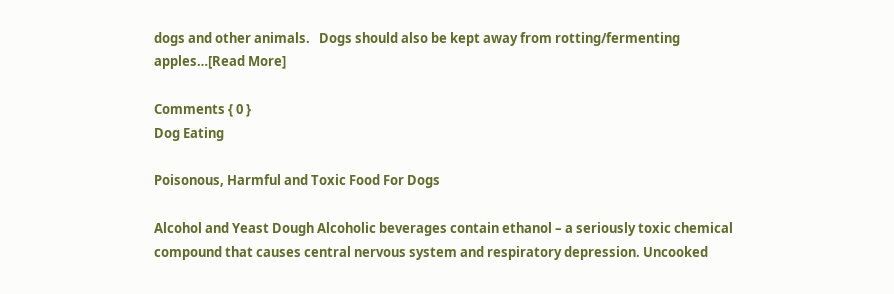dogs and other animals.   Dogs should also be kept away from rotting/fermenting apples…[Read More]

Comments { 0 }
Dog Eating

Poisonous, Harmful and Toxic Food For Dogs

Alcohol and Yeast Dough Alcoholic beverages contain ethanol – a seriously toxic chemical compound that causes central nervous system and respiratory depression. Uncooked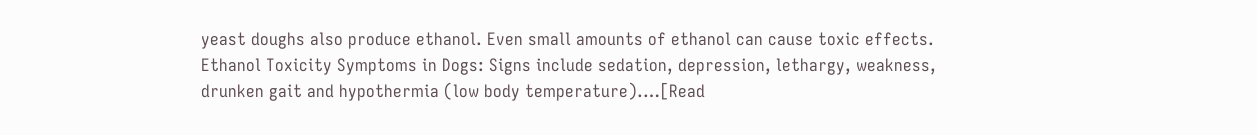yeast doughs also produce ethanol. Even small amounts of ethanol can cause toxic effects. Ethanol Toxicity Symptoms in Dogs: Signs include sedation, depression, lethargy, weakness, drunken gait and hypothermia (low body temperature).…[Read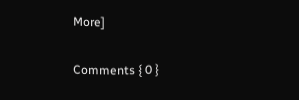More]

Comments { 0 }